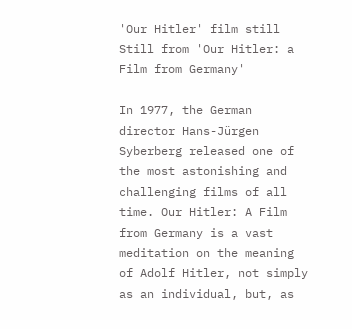'Our Hitler' film still
Still from 'Our Hitler: a Film from Germany'

In 1977, the German director Hans-Jürgen Syberberg released one of the most astonishing and challenging films of all time. Our Hitler: A Film from Germany is a vast meditation on the meaning of Adolf Hitler, not simply as an individual, but, as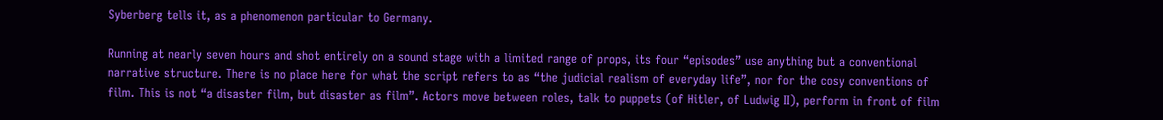Syberberg tells it, as a phenomenon particular to Germany.

Running at nearly seven hours and shot entirely on a sound stage with a limited range of props, its four “episodes” use anything but a conventional narrative structure. There is no place here for what the script refers to as “the judicial realism of everyday life”, nor for the cosy conventions of film. This is not “a disaster film, but disaster as film”. Actors move between roles, talk to puppets (of Hitler, of Ludwig II), perform in front of film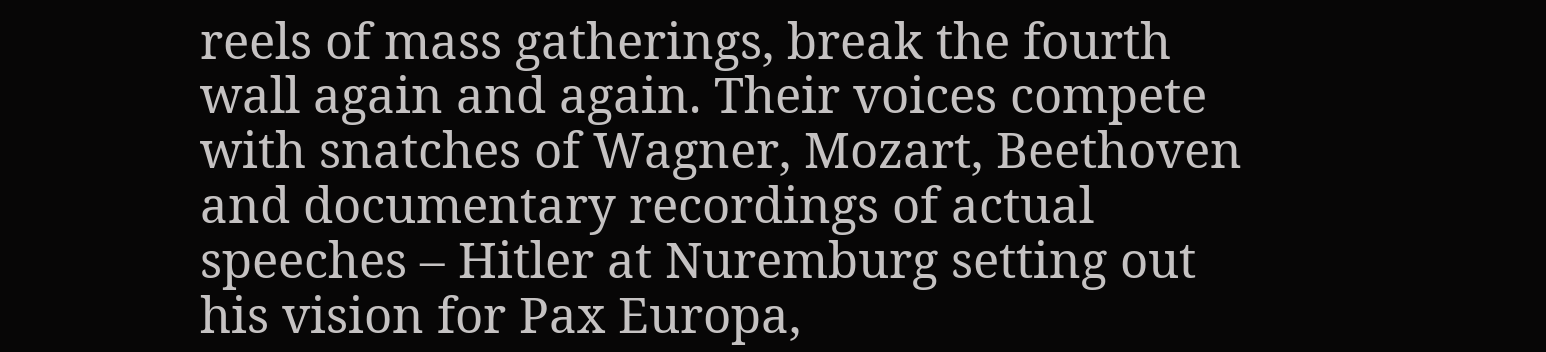reels of mass gatherings, break the fourth wall again and again. Their voices compete with snatches of Wagner, Mozart, Beethoven and documentary recordings of actual speeches – Hitler at Nuremburg setting out his vision for Pax Europa,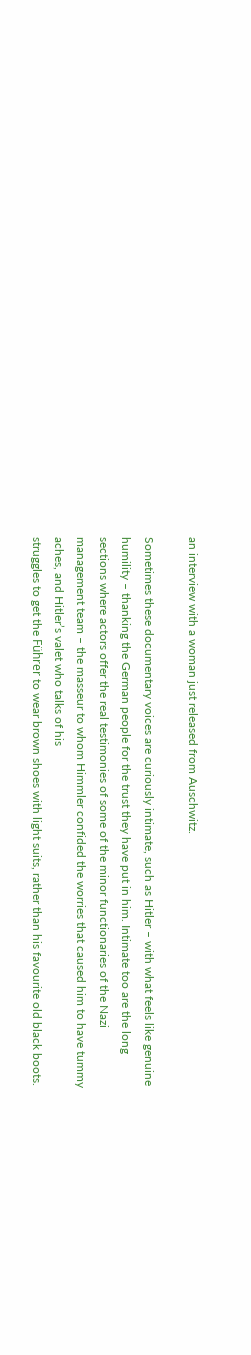an interview with a woman just released from Auschwitz.

Sometimes these documentary voices are curiously intimate, such as Hitler – with what feels like genuine humility – thanking the German people for the trust they have put in him. Intimate too are the long sections where actors offer the real testimonies of some of the minor functionaries of the Nazi management team – the masseur to whom Himmler confided the worries that caused him to have tummy aches, and Hitler’s valet who talks of his
struggles to get the Führer to wear brown shoes with light suits, rather than his favourite old black boots.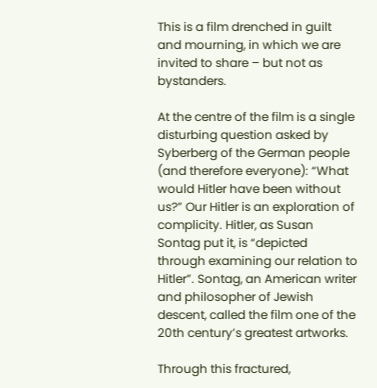This is a film drenched in guilt and mourning, in which we are invited to share – but not as bystanders.

At the centre of the film is a single disturbing question asked by Syberberg of the German people (and therefore everyone): “What would Hitler have been without us?” Our Hitler is an exploration of complicity. Hitler, as Susan Sontag put it, is “depicted through examining our relation to Hitler”. Sontag, an American writer and philosopher of Jewish descent, called the film one of the 20th century’s greatest artworks.

Through this fractured,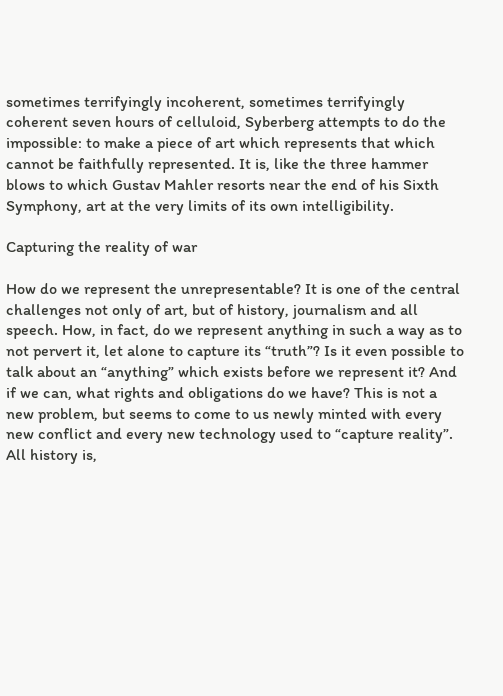sometimes terrifyingly incoherent, sometimes terrifyingly coherent seven hours of celluloid, Syberberg attempts to do the impossible: to make a piece of art which represents that which cannot be faithfully represented. It is, like the three hammer blows to which Gustav Mahler resorts near the end of his Sixth Symphony, art at the very limits of its own intelligibility.

Capturing the reality of war

How do we represent the unrepresentable? It is one of the central challenges not only of art, but of history, journalism and all speech. How, in fact, do we represent anything in such a way as to not pervert it, let alone to capture its “truth”? Is it even possible to talk about an “anything” which exists before we represent it? And if we can, what rights and obligations do we have? This is not a new problem, but seems to come to us newly minted with every new conflict and every new technology used to “capture reality”. All history is,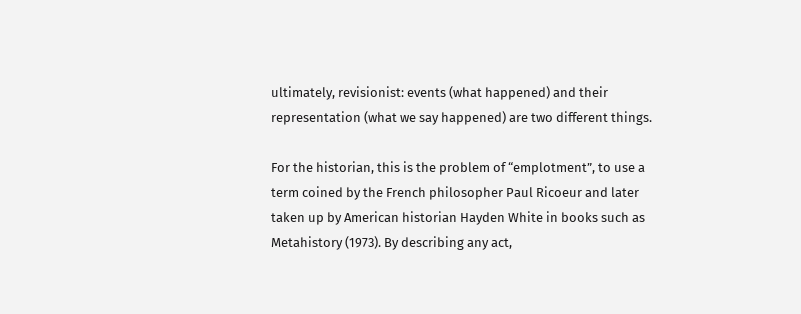ultimately, revisionist: events (what happened) and their representation (what we say happened) are two different things.

For the historian, this is the problem of “emplotment”, to use a term coined by the French philosopher Paul Ricoeur and later taken up by American historian Hayden White in books such as Metahistory (1973). By describing any act,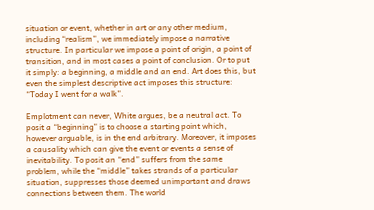situation or event, whether in art or any other medium, including “realism”, we immediately impose a narrative structure. In particular we impose a point of origin, a point of transition, and in most cases a point of conclusion. Or to put it simply: a beginning, a middle and an end. Art does this, but even the simplest descriptive act imposes this structure: “Today I went for a walk”.

Emplotment can never, White argues, be a neutral act. To posit a “beginning” is to choose a starting point which, however arguable, is in the end arbitrary. Moreover, it imposes a causality which can give the event or events a sense of inevitability. To posit an “end” suffers from the same problem, while the “middle” takes strands of a particular situation, suppresses those deemed unimportant and draws connections between them. The world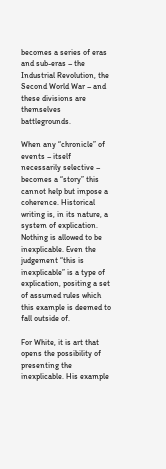becomes a series of eras and sub-eras – the Industrial Revolution, the Second World War – and these divisions are themselves battlegrounds.

When any “chronicle” of events – itself necessarily selective – becomes a “story” this cannot help but impose a coherence. Historical writing is, in its nature, a system of explication. Nothing is allowed to be inexplicable. Even the judgement “this is inexplicable” is a type of explication, positing a set of assumed rules which this example is deemed to fall outside of.

For White, it is art that opens the possibility of presenting the inexplicable. His example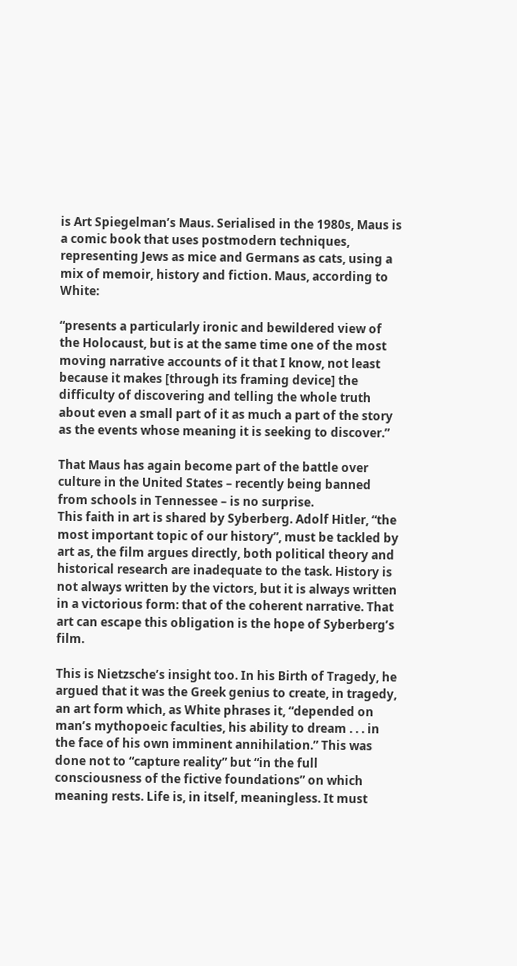is Art Spiegelman’s Maus. Serialised in the 1980s, Maus is a comic book that uses postmodern techniques, representing Jews as mice and Germans as cats, using a mix of memoir, history and fiction. Maus, according to White:

“presents a particularly ironic and bewildered view of the Holocaust, but is at the same time one of the most moving narrative accounts of it that I know, not least because it makes [through its framing device] the difficulty of discovering and telling the whole truth about even a small part of it as much a part of the story as the events whose meaning it is seeking to discover.”

That Maus has again become part of the battle over culture in the United States – recently being banned from schools in Tennessee – is no surprise.
This faith in art is shared by Syberberg. Adolf Hitler, “the most important topic of our history”, must be tackled by art as, the film argues directly, both political theory and historical research are inadequate to the task. History is not always written by the victors, but it is always written in a victorious form: that of the coherent narrative. That art can escape this obligation is the hope of Syberberg’s film.

This is Nietzsche’s insight too. In his Birth of Tragedy, he argued that it was the Greek genius to create, in tragedy, an art form which, as White phrases it, “depended on man’s mythopoeic faculties, his ability to dream . . . in the face of his own imminent annihilation.” This was done not to “capture reality” but “in the full consciousness of the fictive foundations” on which meaning rests. Life is, in itself, meaningless. It must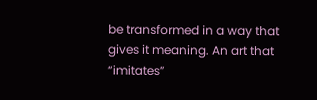be transformed in a way that gives it meaning. An art that “imitates”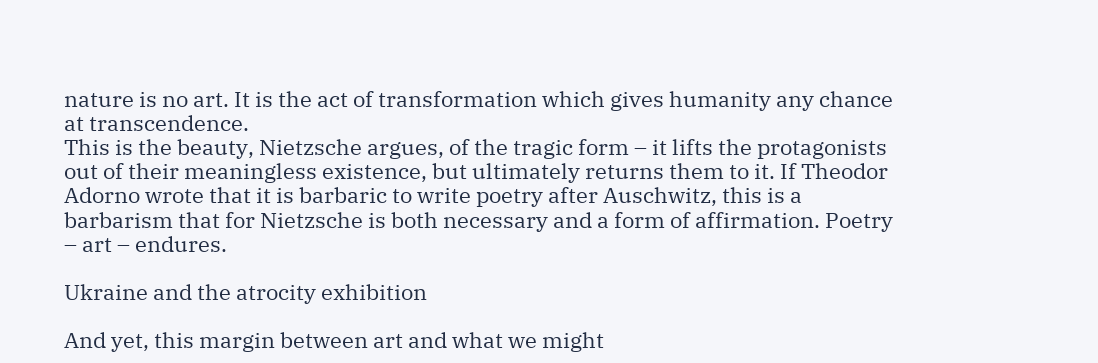nature is no art. It is the act of transformation which gives humanity any chance at transcendence.
This is the beauty, Nietzsche argues, of the tragic form – it lifts the protagonists out of their meaningless existence, but ultimately returns them to it. If Theodor Adorno wrote that it is barbaric to write poetry after Auschwitz, this is a barbarism that for Nietzsche is both necessary and a form of affirmation. Poetry – art – endures.

Ukraine and the atrocity exhibition

And yet, this margin between art and what we might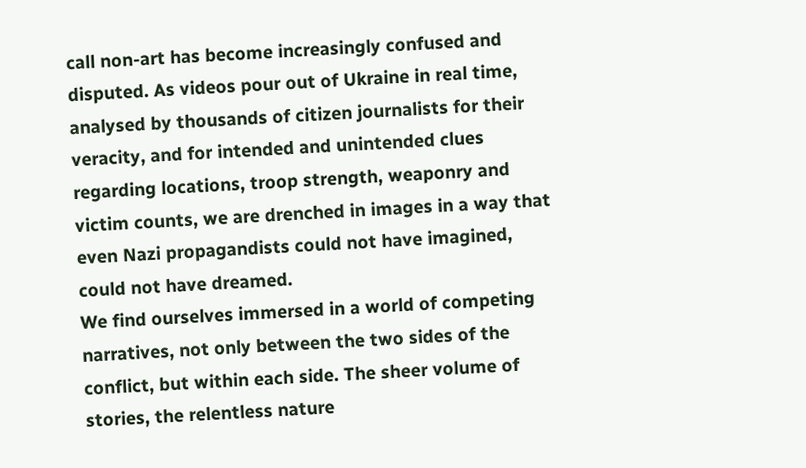call non-art has become increasingly confused and disputed. As videos pour out of Ukraine in real time, analysed by thousands of citizen journalists for their veracity, and for intended and unintended clues regarding locations, troop strength, weaponry and victim counts, we are drenched in images in a way that even Nazi propagandists could not have imagined, could not have dreamed.
We find ourselves immersed in a world of competing narratives, not only between the two sides of the conflict, but within each side. The sheer volume of stories, the relentless nature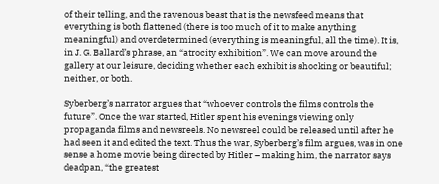of their telling, and the ravenous beast that is the newsfeed means that everything is both flattened (there is too much of it to make anything meaningful) and overdetermined (everything is meaningful, all the time). It is, in J. G. Ballard’s phrase, an “atrocity exhibition”. We can move around the gallery at our leisure, deciding whether each exhibit is shocking or beautiful; neither, or both.

Syberberg’s narrator argues that “whoever controls the films controls the future”. Once the war started, Hitler spent his evenings viewing only propaganda films and newsreels. No newsreel could be released until after he had seen it and edited the text. Thus the war, Syberberg’s film argues, was in one sense a home movie being directed by Hitler – making him, the narrator says deadpan, “the greatest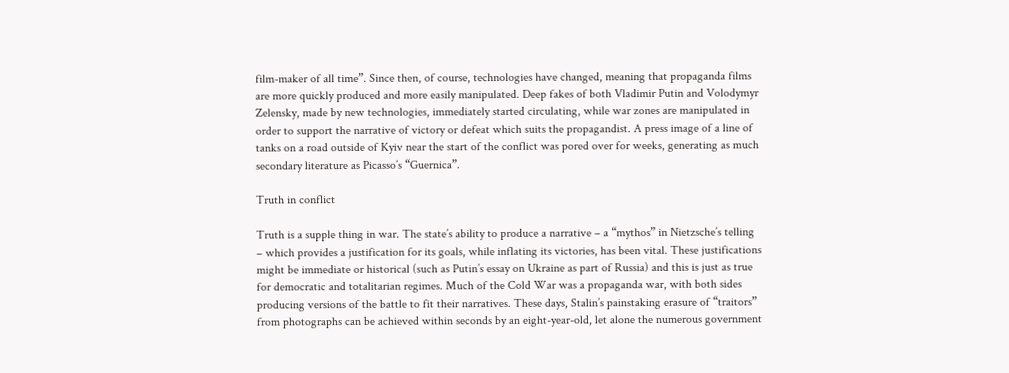film-maker of all time”. Since then, of course, technologies have changed, meaning that propaganda films are more quickly produced and more easily manipulated. Deep fakes of both Vladimir Putin and Volodymyr Zelensky, made by new technologies, immediately started circulating, while war zones are manipulated in order to support the narrative of victory or defeat which suits the propagandist. A press image of a line of tanks on a road outside of Kyiv near the start of the conflict was pored over for weeks, generating as much secondary literature as Picasso’s “Guernica”.

Truth in conflict

Truth is a supple thing in war. The state’s ability to produce a narrative – a “mythos” in Nietzsche’s telling – which provides a justification for its goals, while inflating its victories, has been vital. These justifications might be immediate or historical (such as Putin’s essay on Ukraine as part of Russia) and this is just as true for democratic and totalitarian regimes. Much of the Cold War was a propaganda war, with both sides producing versions of the battle to fit their narratives. These days, Stalin’s painstaking erasure of “traitors” from photographs can be achieved within seconds by an eight-year-old, let alone the numerous government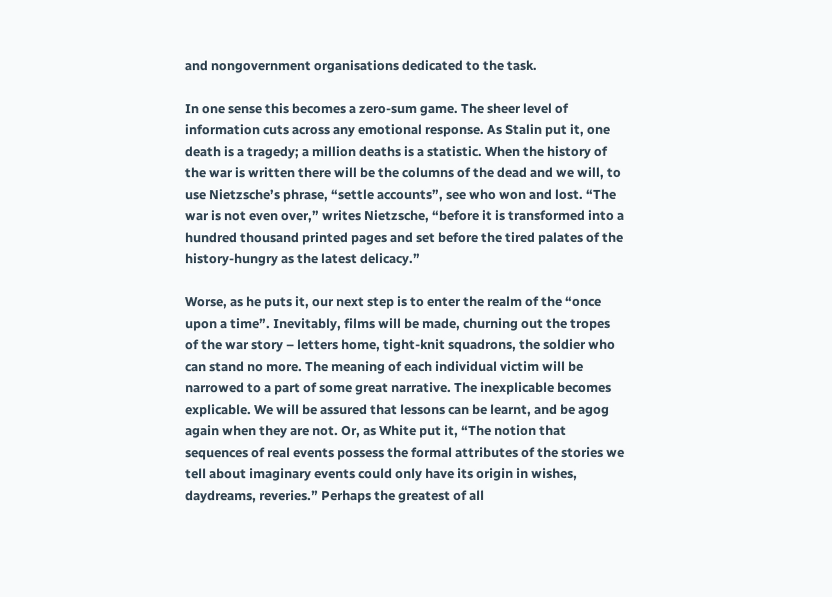and nongovernment organisations dedicated to the task.

In one sense this becomes a zero-sum game. The sheer level of information cuts across any emotional response. As Stalin put it, one death is a tragedy; a million deaths is a statistic. When the history of the war is written there will be the columns of the dead and we will, to use Nietzsche’s phrase, “settle accounts”, see who won and lost. “The war is not even over,” writes Nietzsche, “before it is transformed into a hundred thousand printed pages and set before the tired palates of the history-hungry as the latest delicacy.”

Worse, as he puts it, our next step is to enter the realm of the “once upon a time”. Inevitably, films will be made, churning out the tropes of the war story – letters home, tight-knit squadrons, the soldier who can stand no more. The meaning of each individual victim will be narrowed to a part of some great narrative. The inexplicable becomes explicable. We will be assured that lessons can be learnt, and be agog again when they are not. Or, as White put it, “The notion that sequences of real events possess the formal attributes of the stories we tell about imaginary events could only have its origin in wishes, daydreams, reveries.” Perhaps the greatest of all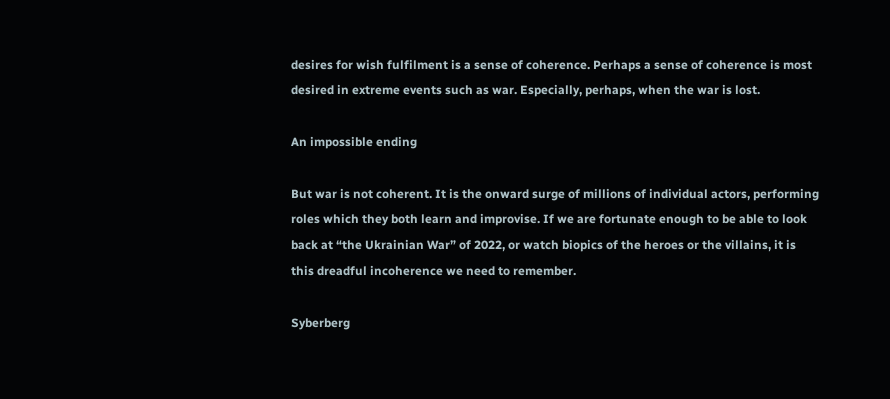desires for wish fulfilment is a sense of coherence. Perhaps a sense of coherence is most desired in extreme events such as war. Especially, perhaps, when the war is lost.

An impossible ending

But war is not coherent. It is the onward surge of millions of individual actors, performing roles which they both learn and improvise. If we are fortunate enough to be able to look back at “the Ukrainian War” of 2022, or watch biopics of the heroes or the villains, it is this dreadful incoherence we need to remember.

Syberberg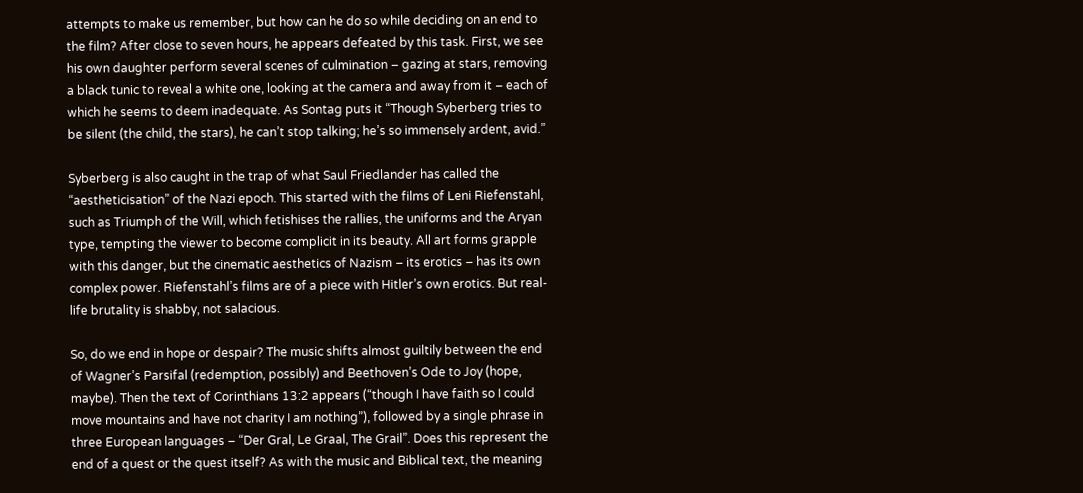attempts to make us remember, but how can he do so while deciding on an end to the film? After close to seven hours, he appears defeated by this task. First, we see his own daughter perform several scenes of culmination – gazing at stars, removing a black tunic to reveal a white one, looking at the camera and away from it – each of which he seems to deem inadequate. As Sontag puts it “Though Syberberg tries to be silent (the child, the stars), he can’t stop talking; he’s so immensely ardent, avid.”

Syberberg is also caught in the trap of what Saul Friedlander has called the “aestheticisation” of the Nazi epoch. This started with the films of Leni Riefenstahl, such as Triumph of the Will, which fetishises the rallies, the uniforms and the Aryan type, tempting the viewer to become complicit in its beauty. All art forms grapple with this danger, but the cinematic aesthetics of Nazism – its erotics – has its own complex power. Riefenstahl’s films are of a piece with Hitler’s own erotics. But real-life brutality is shabby, not salacious.

So, do we end in hope or despair? The music shifts almost guiltily between the end of Wagner’s Parsifal (redemption, possibly) and Beethoven’s Ode to Joy (hope, maybe). Then the text of Corinthians 13:2 appears (“though I have faith so I could move mountains and have not charity I am nothing”), followed by a single phrase in three European languages – “Der Gral, Le Graal, The Grail”. Does this represent the end of a quest or the quest itself? As with the music and Biblical text, the meaning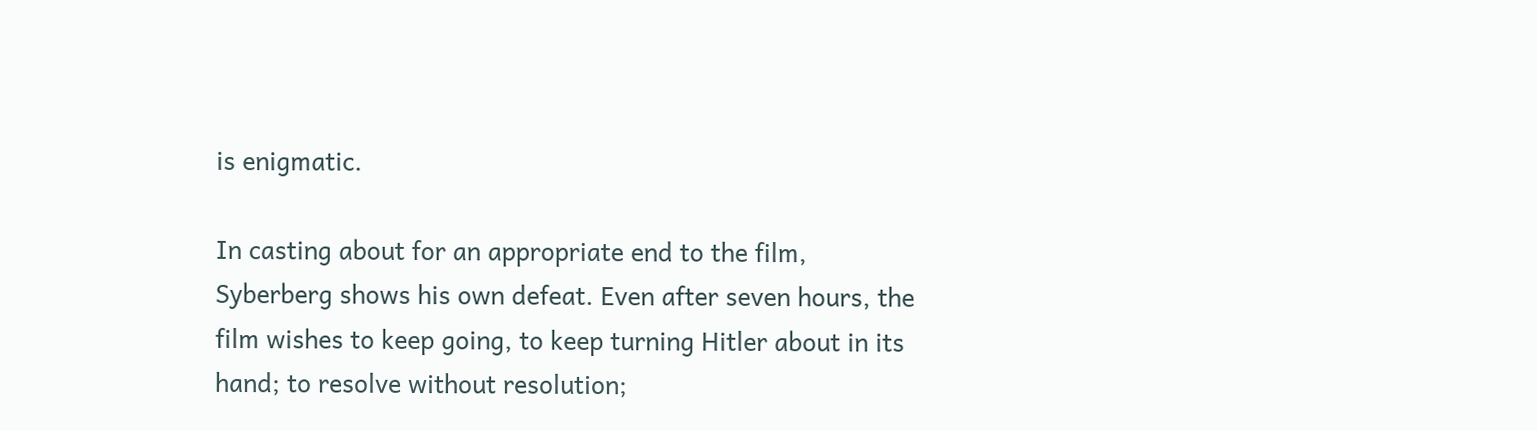is enigmatic.

In casting about for an appropriate end to the film, Syberberg shows his own defeat. Even after seven hours, the film wishes to keep going, to keep turning Hitler about in its hand; to resolve without resolution;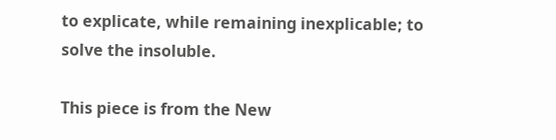to explicate, while remaining inexplicable; to solve the insoluble.

This piece is from the New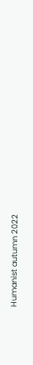Humanist autumn 2022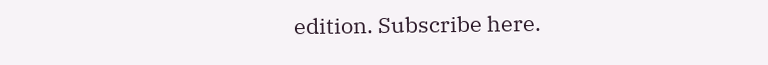edition. Subscribe here.